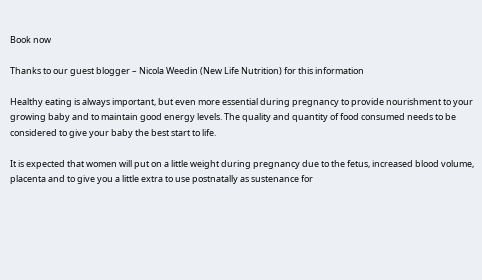Book now

Thanks to our guest blogger – Nicola Weedin (New Life Nutrition) for this information

Healthy eating is always important, but even more essential during pregnancy to provide nourishment to your growing baby and to maintain good energy levels. The quality and quantity of food consumed needs to be considered to give your baby the best start to life.

It is expected that women will put on a little weight during pregnancy due to the fetus, increased blood volume, placenta and to give you a little extra to use postnatally as sustenance for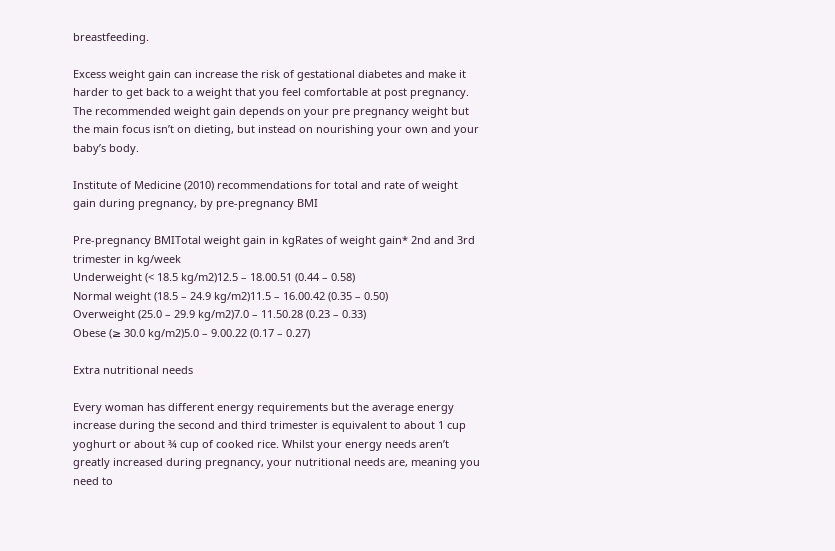breastfeeding.

Excess weight gain can increase the risk of gestational diabetes and make it harder to get back to a weight that you feel comfortable at post pregnancy. The recommended weight gain depends on your pre pregnancy weight but the main focus isn’t on dieting, but instead on nourishing your own and your baby’s body.

Institute of Medicine (2010) recommendations for total and rate of weight gain during pregnancy, by pre-pregnancy BMI

Pre-pregnancy BMITotal weight gain in kgRates of weight gain* 2nd and 3rd trimester in kg/week
Underweight (< 18.5 kg/m2)12.5 – 18.00.51 (0.44 – 0.58)
Normal weight (18.5 – 24.9 kg/m2)11.5 – 16.00.42 (0.35 – 0.50)
Overweight (25.0 – 29.9 kg/m2)7.0 – 11.50.28 (0.23 – 0.33)
Obese (≥ 30.0 kg/m2)5.0 – 9.00.22 (0.17 – 0.27)

Extra nutritional needs

Every woman has different energy requirements but the average energy increase during the second and third trimester is equivalent to about 1 cup yoghurt or about ¾ cup of cooked rice. Whilst your energy needs aren’t greatly increased during pregnancy, your nutritional needs are, meaning you need to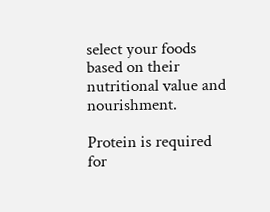select your foods based on their nutritional value and nourishment.

Protein is required for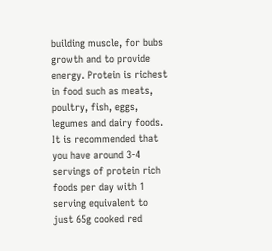building muscle, for bubs growth and to provide energy. Protein is richest in food such as meats, poultry, fish, eggs, legumes and dairy foods. It is recommended that you have around 3-4 servings of protein rich foods per day with 1 serving equivalent to just 65g cooked red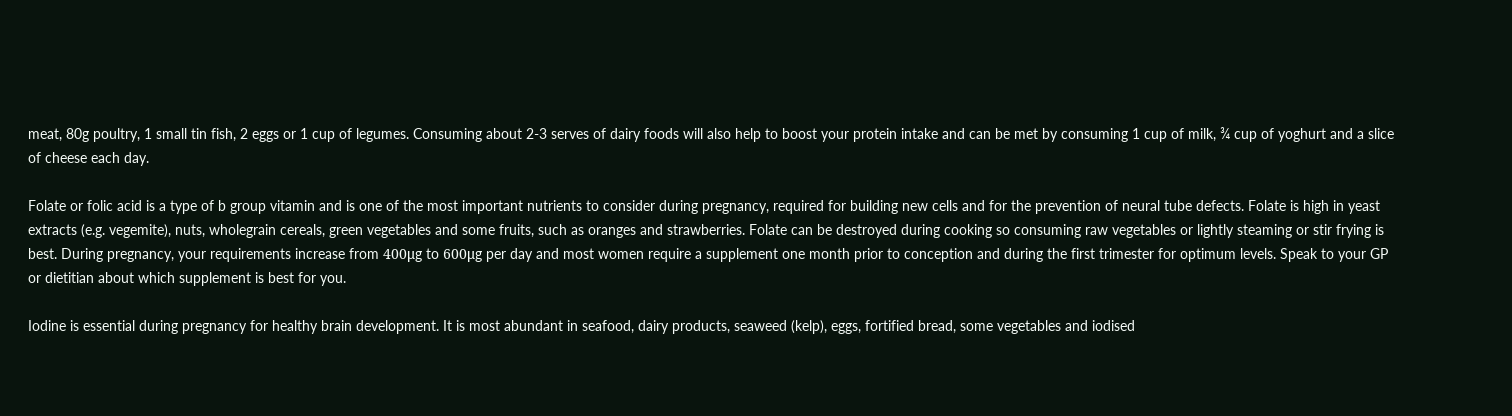meat, 80g poultry, 1 small tin fish, 2 eggs or 1 cup of legumes. Consuming about 2-3 serves of dairy foods will also help to boost your protein intake and can be met by consuming 1 cup of milk, ¾ cup of yoghurt and a slice of cheese each day.

Folate or folic acid is a type of b group vitamin and is one of the most important nutrients to consider during pregnancy, required for building new cells and for the prevention of neural tube defects. Folate is high in yeast extracts (e.g. vegemite), nuts, wholegrain cereals, green vegetables and some fruits, such as oranges and strawberries. Folate can be destroyed during cooking so consuming raw vegetables or lightly steaming or stir frying is best. During pregnancy, your requirements increase from 400μg to 600μg per day and most women require a supplement one month prior to conception and during the first trimester for optimum levels. Speak to your GP or dietitian about which supplement is best for you.

Iodine is essential during pregnancy for healthy brain development. It is most abundant in seafood, dairy products, seaweed (kelp), eggs, fortified bread, some vegetables and iodised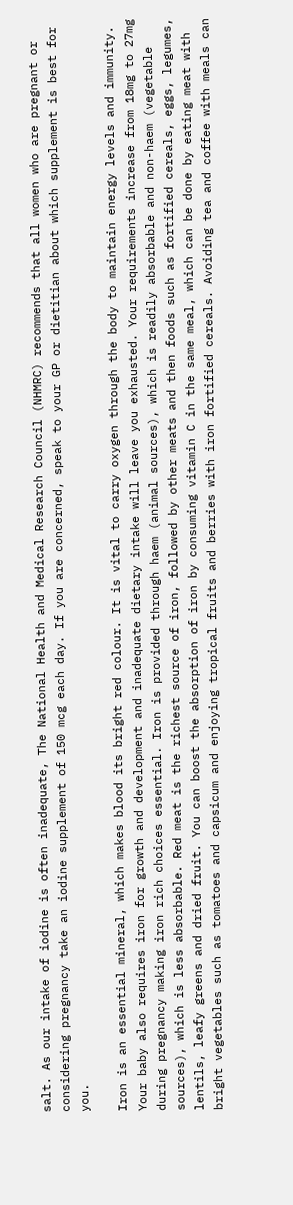salt. As our intake of iodine is often inadequate, The National Health and Medical Research Council (NHMRC) recommends that all women who are pregnant or considering pregnancy take an iodine supplement of 150 mcg each day. If you are concerned, speak to your GP or dietitian about which supplement is best for you.

Iron is an essential mineral, which makes blood its bright red colour. It is vital to carry oxygen through the body to maintain energy levels and immunity. Your baby also requires iron for growth and development and inadequate dietary intake will leave you exhausted. Your requirements increase from 18mg to 27mg during pregnancy making iron rich choices essential. Iron is provided through haem (animal sources), which is readily absorbable and non-haem (vegetable sources), which is less absorbable. Red meat is the richest source of iron, followed by other meats and then foods such as fortified cereals, eggs, legumes, lentils, leafy greens and dried fruit. You can boost the absorption of iron by consuming vitamin C in the same meal, which can be done by eating meat with bright vegetables such as tomatoes and capsicum and enjoying tropical fruits and berries with iron fortified cereals. Avoiding tea and coffee with meals can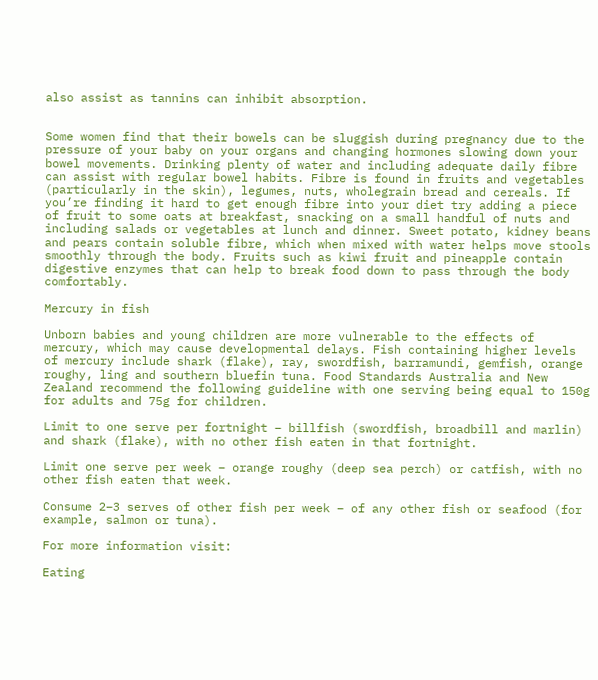also assist as tannins can inhibit absorption.


Some women find that their bowels can be sluggish during pregnancy due to the pressure of your baby on your organs and changing hormones slowing down your bowel movements. Drinking plenty of water and including adequate daily fibre can assist with regular bowel habits. Fibre is found in fruits and vegetables (particularly in the skin), legumes, nuts, wholegrain bread and cereals. If you’re finding it hard to get enough fibre into your diet try adding a piece of fruit to some oats at breakfast, snacking on a small handful of nuts and including salads or vegetables at lunch and dinner. Sweet potato, kidney beans and pears contain soluble fibre, which when mixed with water helps move stools smoothly through the body. Fruits such as kiwi fruit and pineapple contain digestive enzymes that can help to break food down to pass through the body comfortably.

Mercury in fish

Unborn babies and young children are more vulnerable to the effects of mercury, which may cause developmental delays. Fish containing higher levels of mercury include shark (flake), ray, swordfish, barramundi, gemfish, orange roughy, ling and southern bluefin tuna. Food Standards Australia and New Zealand recommend the following guideline with one serving being equal to 150g for adults and 75g for children.

Limit to one serve per fortnight – billfish (swordfish, broadbill and marlin) and shark (flake), with no other fish eaten in that fortnight.

Limit one serve per week – orange roughy (deep sea perch) or catfish, with no other fish eaten that week.

Consume 2–3 serves of other fish per week – of any other fish or seafood (for example, salmon or tuna).

For more information visit:

Eating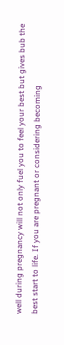well during pregnancy will not only fuel you to feel your best but gives bub the best start to life. If you are pregnant or considering becoming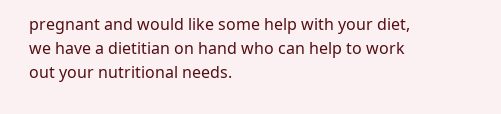pregnant and would like some help with your diet, we have a dietitian on hand who can help to work out your nutritional needs.